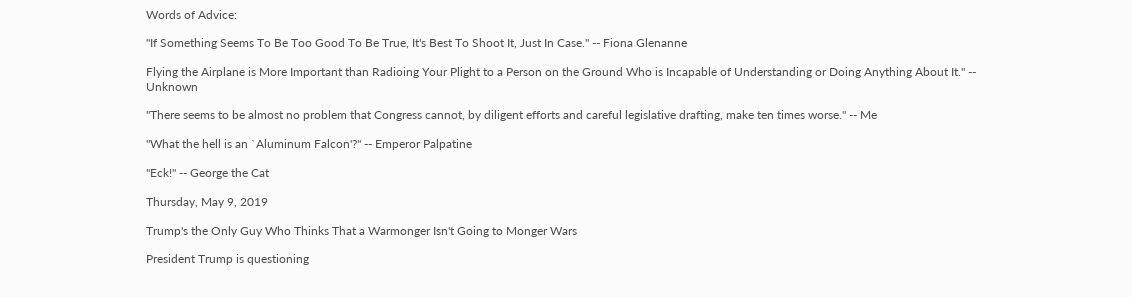Words of Advice:

"If Something Seems To Be Too Good To Be True, It's Best To Shoot It, Just In Case." -- Fiona Glenanne

Flying the Airplane is More Important than Radioing Your Plight to a Person on the Ground Who is Incapable of Understanding or Doing Anything About It." -- Unknown

"There seems to be almost no problem that Congress cannot, by diligent efforts and careful legislative drafting, make ten times worse." -- Me

"What the hell is an `Aluminum Falcon'?" -- Emperor Palpatine

"Eck!" -- George the Cat

Thursday, May 9, 2019

Trump's the Only Guy Who Thinks That a Warmonger Isn't Going to Monger Wars

President Trump is questioning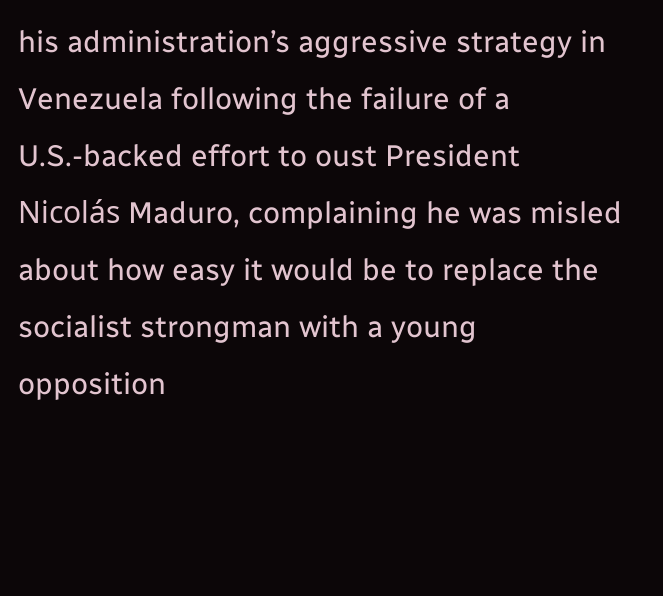his administration’s aggressive strategy in Venezuela following the failure of a U.S.-backed effort to oust President Nicolás Maduro, complaining he was misled about how easy it would be to replace the socialist strongman with a young opposition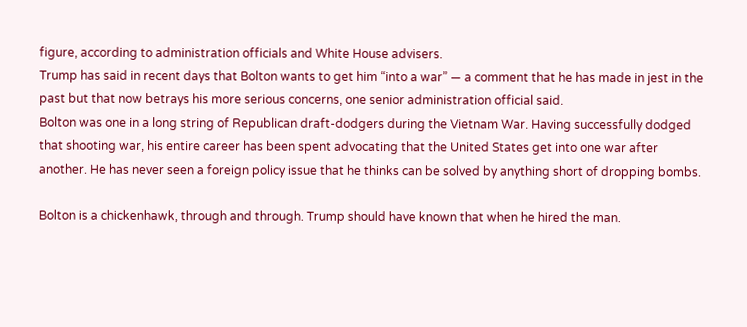figure, according to administration officials and White House advisers.
Trump has said in recent days that Bolton wants to get him “into a war” — a comment that he has made in jest in the past but that now betrays his more serious concerns, one senior administration official said.
Bolton was one in a long string of Republican draft-dodgers during the Vietnam War. Having successfully dodged that shooting war, his entire career has been spent advocating that the United States get into one war after another. He has never seen a foreign policy issue that he thinks can be solved by anything short of dropping bombs.

Bolton is a chickenhawk, through and through. Trump should have known that when he hired the man.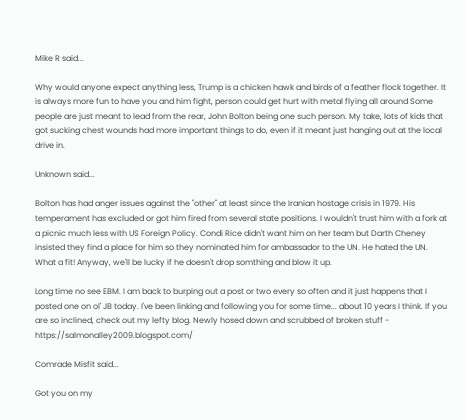Mike R said...

Why would anyone expect anything less, Trump is a chicken hawk and birds of a feather flock together. It is always more fun to have you and him fight, person could get hurt with metal flying all around Some people are just meant to lead from the rear, John Bolton being one such person. My take, lots of kids that got sucking chest wounds had more important things to do, even if it meant just hanging out at the local drive in.

Unknown said...

Bolton has had anger issues against the "other" at least since the Iranian hostage crisis in 1979. His temperament has excluded or got him fired from several state positions. I wouldn't trust him with a fork at a picnic much less with US Foreign Policy. Condi Rice didn't want him on her team but Darth Cheney insisted they find a place for him so they nominated him for ambassador to the UN. He hated the UN. What a fit! Anyway, we'll be lucky if he doesn't drop somthing and blow it up.

Long time no see EBM. I am back to burping out a post or two every so often and it just happens that I posted one on ol' JB today. I've been linking and following you for some time... about 10 years I think. If you are so inclined, check out my lefty blog. Newly hosed down and scrubbed of broken stuff - https://salmonalley2009.blogspot.com/

Comrade Misfit said...

Got you on my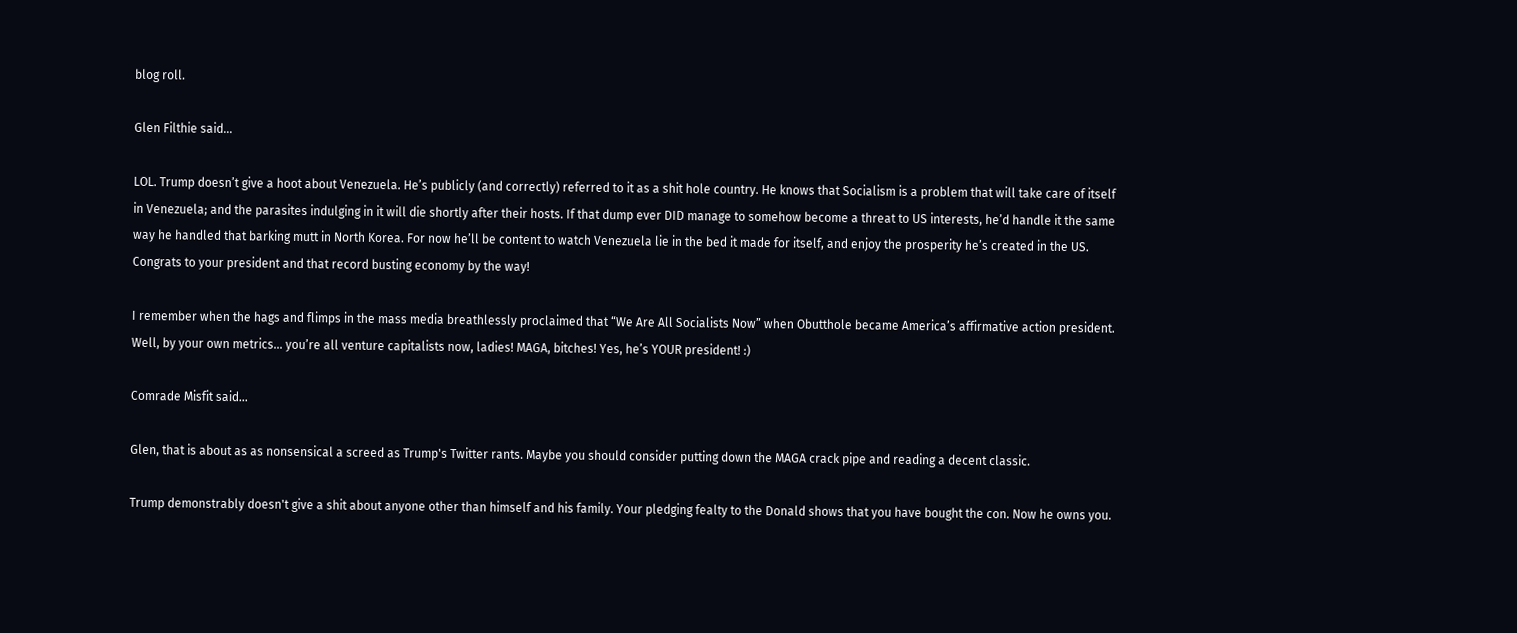blog roll.

Glen Filthie said...

LOL. Trump doesn’t give a hoot about Venezuela. He’s publicly (and correctly) referred to it as a shit hole country. He knows that Socialism is a problem that will take care of itself in Venezuela; and the parasites indulging in it will die shortly after their hosts. If that dump ever DID manage to somehow become a threat to US interests, he’d handle it the same way he handled that barking mutt in North Korea. For now he’ll be content to watch Venezuela lie in the bed it made for itself, and enjoy the prosperity he’s created in the US. Congrats to your president and that record busting economy by the way!

I remember when the hags and flimps in the mass media breathlessly proclaimed that “We Are All Socialists Now” when Obutthole became America’s affirmative action president. Well, by your own metrics... you’re all venture capitalists now, ladies! MAGA, bitches! Yes, he’s YOUR president! :)

Comrade Misfit said...

Glen, that is about as as nonsensical a screed as Trump's Twitter rants. Maybe you should consider putting down the MAGA crack pipe and reading a decent classic.

Trump demonstrably doesn't give a shit about anyone other than himself and his family. Your pledging fealty to the Donald shows that you have bought the con. Now he owns you.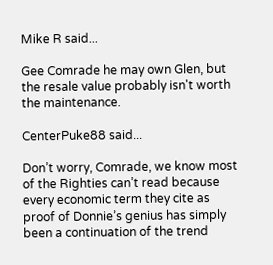Mike R said...

Gee Comrade he may own Glen, but the resale value probably isn't worth the maintenance.

CenterPuke88 said...

Don’t worry, Comrade, we know most of the Righties can’t read because every economic term they cite as proof of Donnie’s genius has simply been a continuation of the trend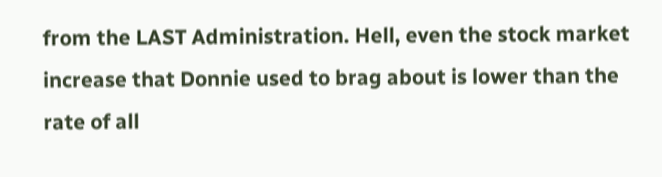from the LAST Administration. Hell, even the stock market increase that Donnie used to brag about is lower than the rate of all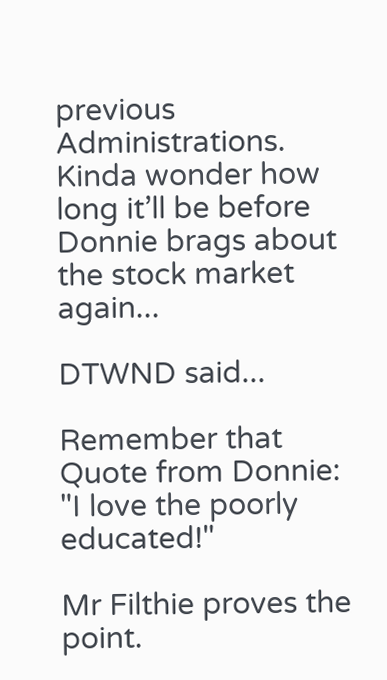previous Administrations. Kinda wonder how long it’ll be before Donnie brags about the stock market again...

DTWND said...

Remember that Quote from Donnie: "I love the poorly educated!"

Mr Filthie proves the point.